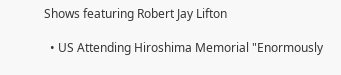Shows featuring Robert Jay Lifton

  • US Attending Hiroshima Memorial "Enormously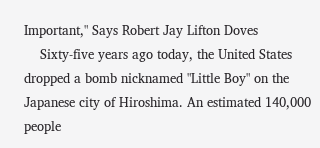Important," Says Robert Jay Lifton Doves
    Sixty-five years ago today, the United States dropped a bomb nicknamed "Little Boy" on the Japanese city of Hiroshima. An estimated 140,000 people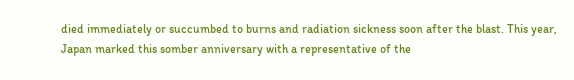died immediately or succumbed to burns and radiation sickness soon after the blast. This year, Japan marked this somber anniversary with a representative of the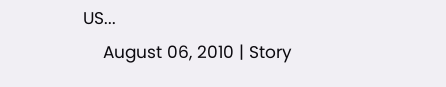US...
    August 06, 2010 | Story